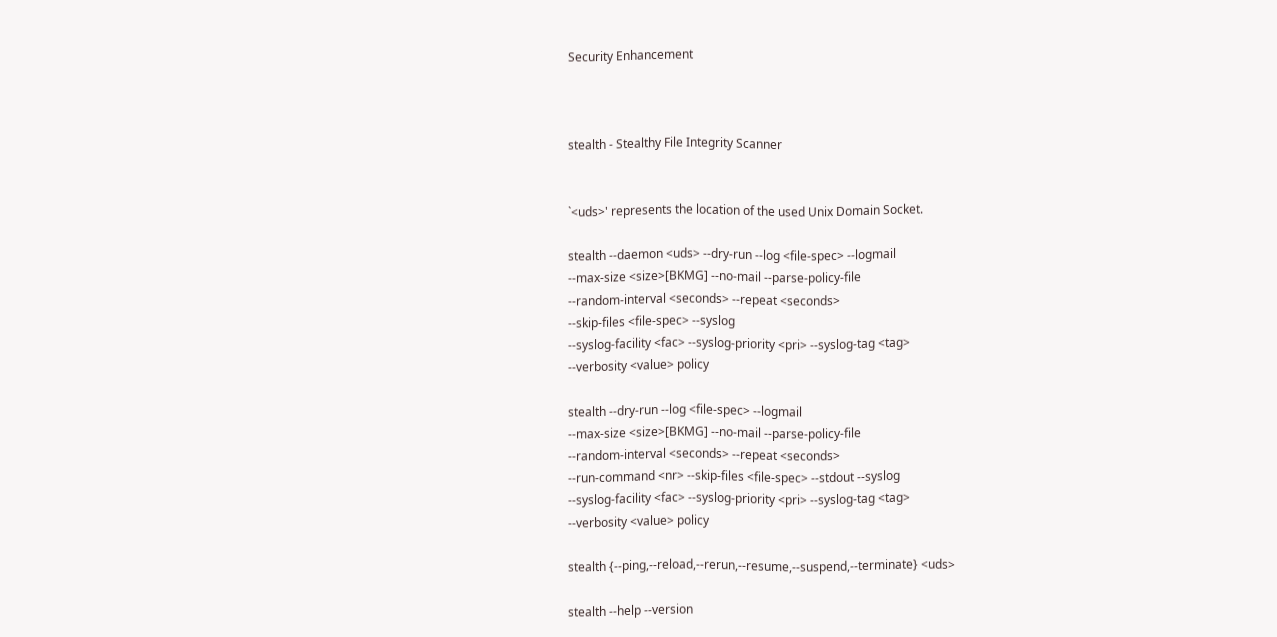Security Enhancement



stealth - Stealthy File Integrity Scanner


`<uds>' represents the location of the used Unix Domain Socket.

stealth --daemon <uds> --dry-run --log <file-spec> --logmail
--max-size <size>[BKMG] --no-mail --parse-policy-file
--random-interval <seconds> --repeat <seconds>
--skip-files <file-spec> --syslog
--syslog-facility <fac> --syslog-priority <pri> --syslog-tag <tag>
--verbosity <value> policy

stealth --dry-run --log <file-spec> --logmail
--max-size <size>[BKMG] --no-mail --parse-policy-file
--random-interval <seconds> --repeat <seconds>
--run-command <nr> --skip-files <file-spec> --stdout --syslog
--syslog-facility <fac> --syslog-priority <pri> --syslog-tag <tag>
--verbosity <value> policy

stealth {--ping,--reload,--rerun,--resume,--suspend,--terminate} <uds>

stealth --help --version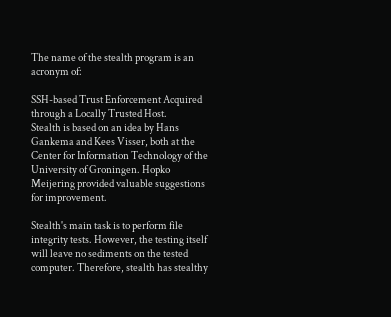The name of the stealth program is an acronym of:

SSH-based Trust Enforcement Acquired through a Locally Trusted Host.
Stealth is based on an idea by Hans Gankema and Kees Visser, both at the Center for Information Technology of the University of Groningen. Hopko Meijering provided valuable suggestions for improvement.

Stealth's main task is to perform file integrity tests. However, the testing itself will leave no sediments on the tested computer. Therefore, stealth has stealthy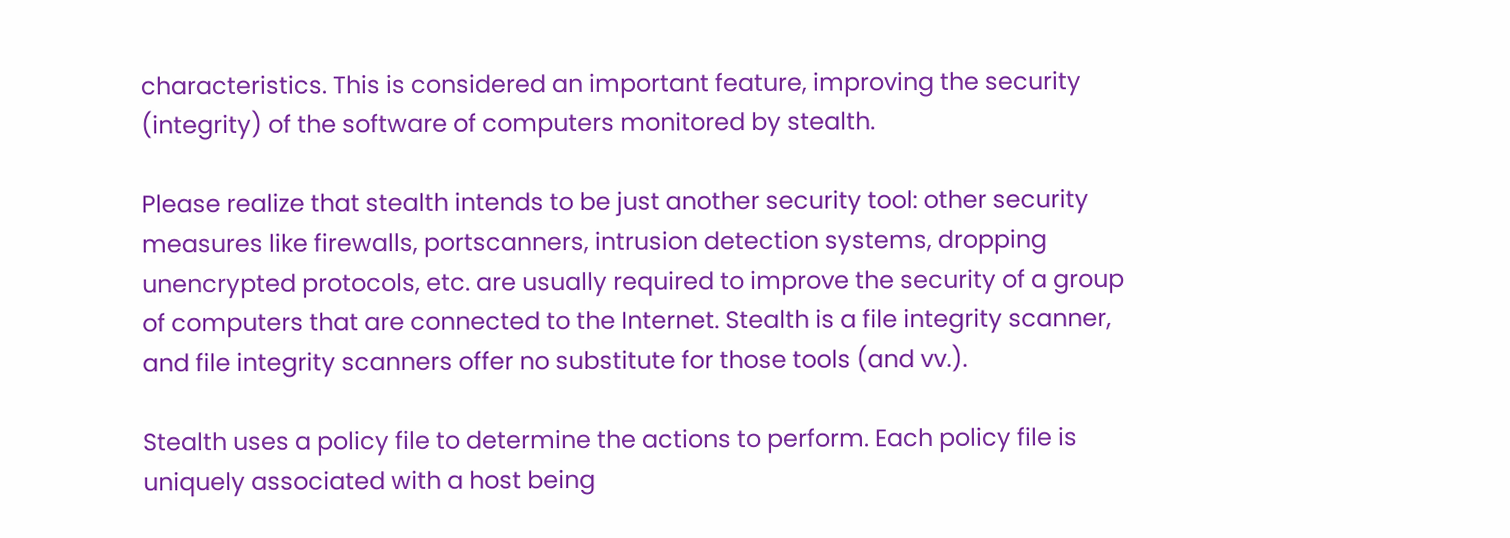characteristics. This is considered an important feature, improving the security (integrity) of the software of computers monitored by stealth.

Please realize that stealth intends to be just another security tool: other security measures like firewalls, portscanners, intrusion detection systems, dropping unencrypted protocols, etc. are usually required to improve the security of a group of computers that are connected to the Internet. Stealth is a file integrity scanner, and file integrity scanners offer no substitute for those tools (and vv.).

Stealth uses a policy file to determine the actions to perform. Each policy file is uniquely associated with a host being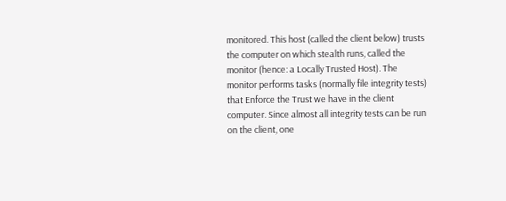monitored. This host (called the client below) trusts the computer on which stealth runs, called the monitor (hence: a Locally Trusted Host). The monitor performs tasks (normally file integrity tests) that Enforce the Trust we have in the client computer. Since almost all integrity tests can be run on the client, one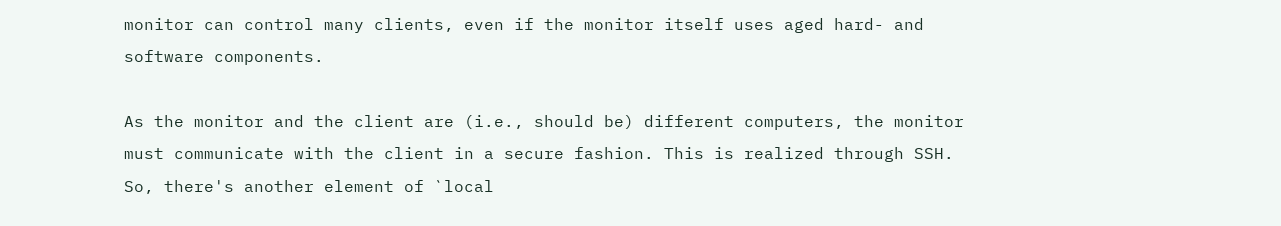monitor can control many clients, even if the monitor itself uses aged hard- and software components.

As the monitor and the client are (i.e., should be) different computers, the monitor must communicate with the client in a secure fashion. This is realized through SSH. So, there's another element of `local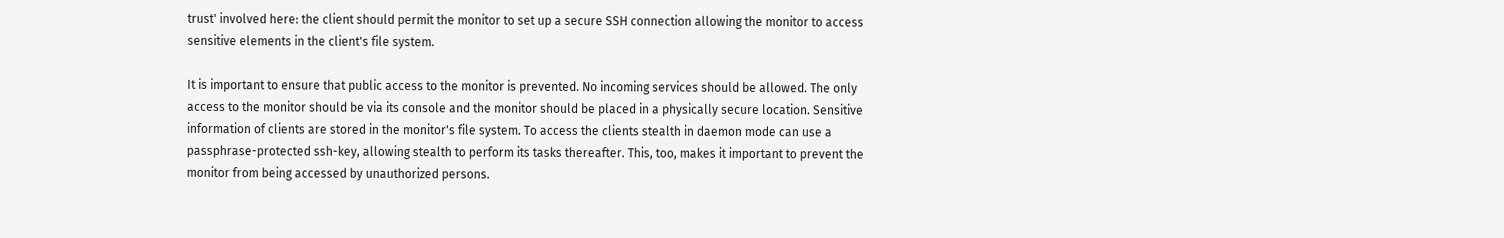trust' involved here: the client should permit the monitor to set up a secure SSH connection allowing the monitor to access sensitive elements in the client's file system.

It is important to ensure that public access to the monitor is prevented. No incoming services should be allowed. The only access to the monitor should be via its console and the monitor should be placed in a physically secure location. Sensitive information of clients are stored in the monitor's file system. To access the clients stealth in daemon mode can use a passphrase-protected ssh-key, allowing stealth to perform its tasks thereafter. This, too, makes it important to prevent the monitor from being accessed by unauthorized persons.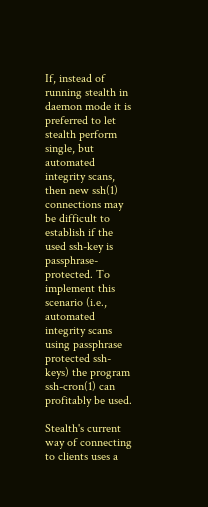If, instead of running stealth in daemon mode it is preferred to let stealth perform single, but automated integrity scans, then new ssh(1) connections may be difficult to establish if the used ssh-key is passphrase-protected. To implement this scenario (i.e., automated integrity scans using passphrase protected ssh-keys) the program ssh-cron(1) can profitably be used.

Stealth's current way of connecting to clients uses a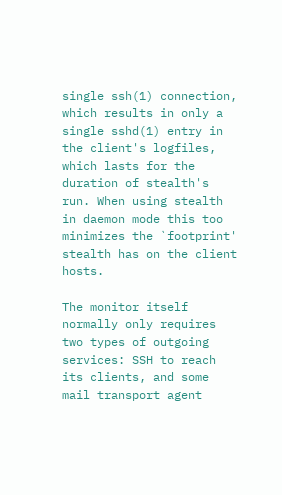single ssh(1) connection, which results in only a single sshd(1) entry in the client's logfiles, which lasts for the duration of stealth's run. When using stealth in daemon mode this too minimizes the `footprint' stealth has on the client hosts.

The monitor itself normally only requires two types of outgoing services: SSH to reach its clients, and some mail transport agent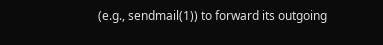(e.g., sendmail(1)) to forward its outgoing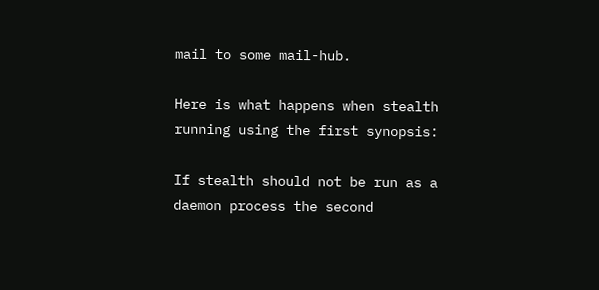mail to some mail-hub.

Here is what happens when stealth running using the first synopsis:

If stealth should not be run as a daemon process the second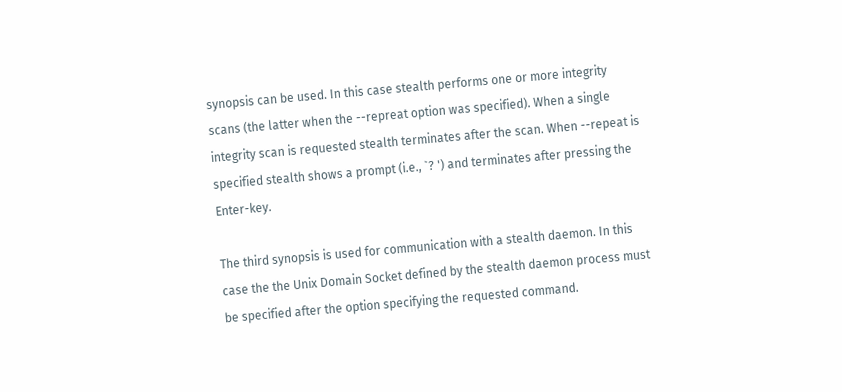synopsis can be used. In this case stealth performs one or more integrity scans (the latter when the --repreat option was specified). When a single integrity scan is requested stealth terminates after the scan. When --repeat is specified stealth shows a prompt (i.e., `? ') and terminates after pressing the Enter-key.

The third synopsis is used for communication with a stealth daemon. In this case the the Unix Domain Socket defined by the stealth daemon process must be specified after the option specifying the requested command.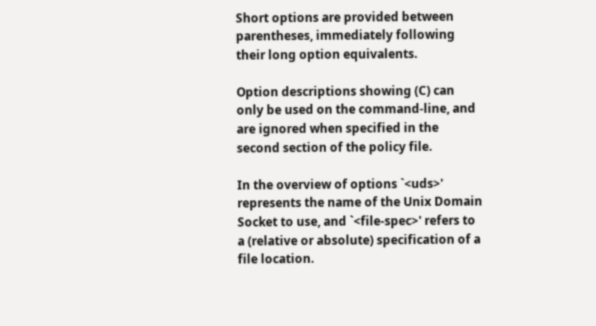Short options are provided between parentheses, immediately following their long option equivalents.

Option descriptions showing (C) can only be used on the command-line, and are ignored when specified in the second section of the policy file.

In the overview of options `<uds>' represents the name of the Unix Domain Socket to use, and `<file-spec>' refers to a (relative or absolute) specification of a file location.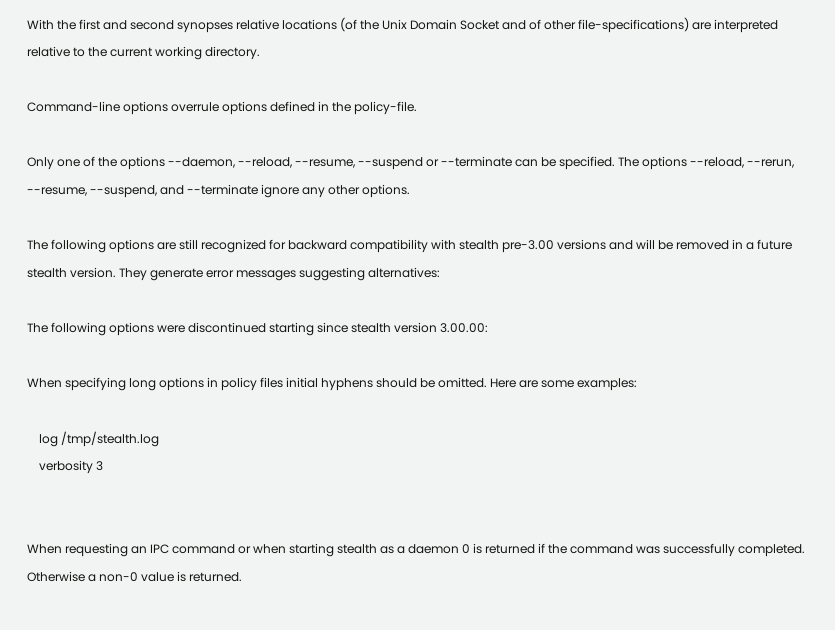With the first and second synopses relative locations (of the Unix Domain Socket and of other file-specifications) are interpreted relative to the current working directory.

Command-line options overrule options defined in the policy-file.

Only one of the options --daemon, --reload, --resume, --suspend or --terminate can be specified. The options --reload, --rerun, --resume, --suspend, and --terminate ignore any other options.

The following options are still recognized for backward compatibility with stealth pre-3.00 versions and will be removed in a future stealth version. They generate error messages suggesting alternatives:

The following options were discontinued starting since stealth version 3.00.00:

When specifying long options in policy files initial hyphens should be omitted. Here are some examples:

    log /tmp/stealth.log
    verbosity 3


When requesting an IPC command or when starting stealth as a daemon 0 is returned if the command was successfully completed. Otherwise a non-0 value is returned.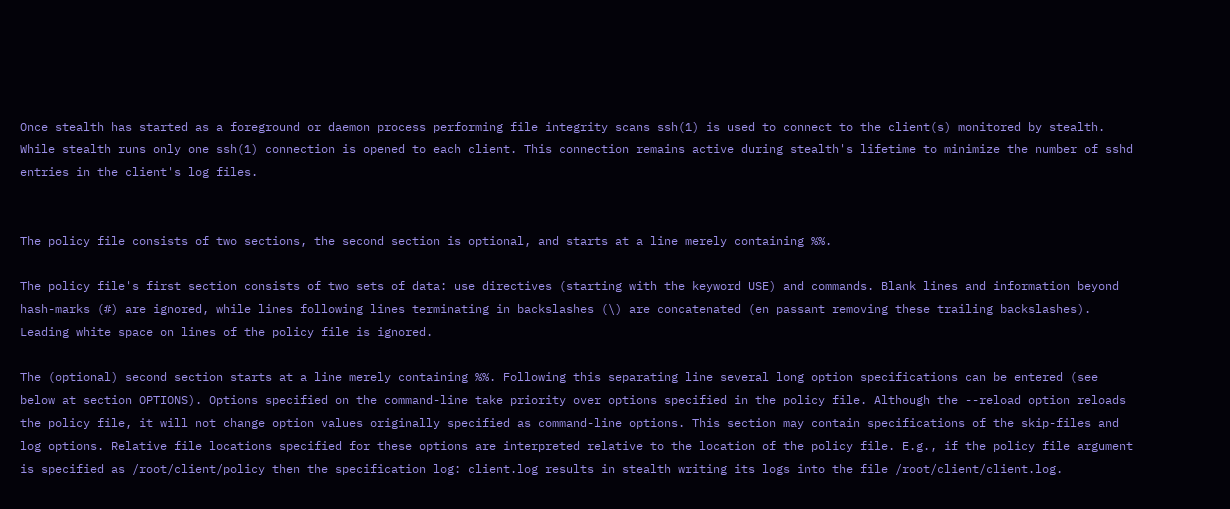Once stealth has started as a foreground or daemon process performing file integrity scans ssh(1) is used to connect to the client(s) monitored by stealth. While stealth runs only one ssh(1) connection is opened to each client. This connection remains active during stealth's lifetime to minimize the number of sshd entries in the client's log files.


The policy file consists of two sections, the second section is optional, and starts at a line merely containing %%.

The policy file's first section consists of two sets of data: use directives (starting with the keyword USE) and commands. Blank lines and information beyond hash-marks (#) are ignored, while lines following lines terminating in backslashes (\) are concatenated (en passant removing these trailing backslashes). Leading white space on lines of the policy file is ignored.

The (optional) second section starts at a line merely containing %%. Following this separating line several long option specifications can be entered (see below at section OPTIONS). Options specified on the command-line take priority over options specified in the policy file. Although the --reload option reloads the policy file, it will not change option values originally specified as command-line options. This section may contain specifications of the skip-files and log options. Relative file locations specified for these options are interpreted relative to the location of the policy file. E.g., if the policy file argument is specified as /root/client/policy then the specification log: client.log results in stealth writing its logs into the file /root/client/client.log.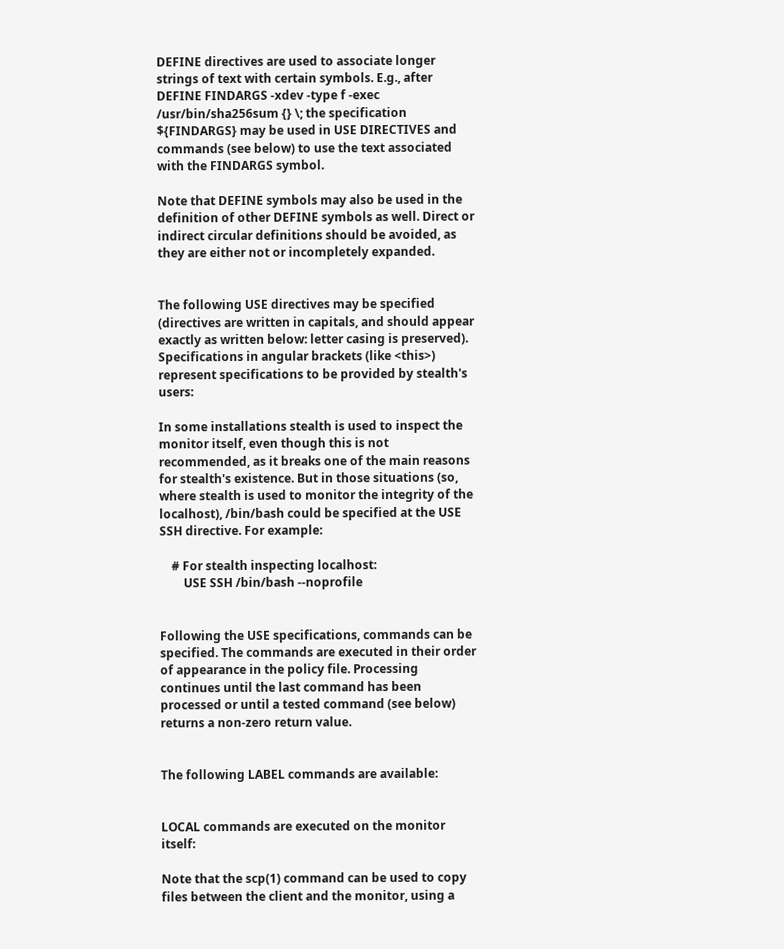DEFINE directives are used to associate longer strings of text with certain symbols. E.g., after DEFINE FINDARGS -xdev -type f -exec /usr/bin/sha256sum {} \; the specification ${FINDARGS} may be used in USE DIRECTIVES and commands (see below) to use the text associated with the FINDARGS symbol.

Note that DEFINE symbols may also be used in the definition of other DEFINE symbols as well. Direct or indirect circular definitions should be avoided, as they are either not or incompletely expanded.


The following USE directives may be specified (directives are written in capitals, and should appear exactly as written below: letter casing is preserved). Specifications in angular brackets (like <this>) represent specifications to be provided by stealth's users:

In some installations stealth is used to inspect the monitor itself, even though this is not recommended, as it breaks one of the main reasons for stealth's existence. But in those situations (so, where stealth is used to monitor the integrity of the localhost), /bin/bash could be specified at the USE SSH directive. For example:

    # For stealth inspecting localhost:
        USE SSH /bin/bash --noprofile


Following the USE specifications, commands can be specified. The commands are executed in their order of appearance in the policy file. Processing continues until the last command has been processed or until a tested command (see below) returns a non-zero return value.


The following LABEL commands are available:


LOCAL commands are executed on the monitor itself:

Note that the scp(1) command can be used to copy files between the client and the monitor, using a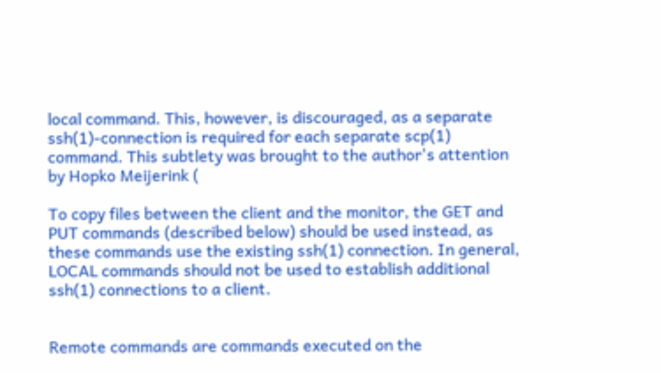local command. This, however, is discouraged, as a separate ssh(1)-connection is required for each separate scp(1) command. This subtlety was brought to the author's attention by Hopko Meijerink (

To copy files between the client and the monitor, the GET and PUT commands (described below) should be used instead, as these commands use the existing ssh(1) connection. In general, LOCAL commands should not be used to establish additional ssh(1) connections to a client.


Remote commands are commands executed on the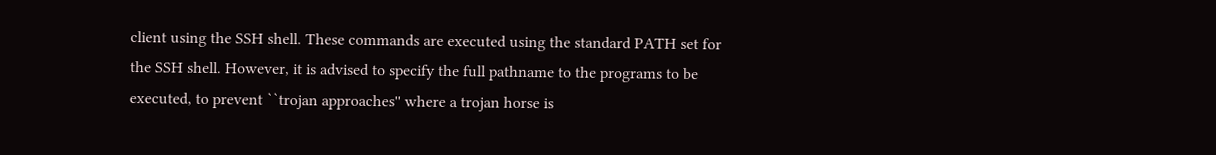client using the SSH shell. These commands are executed using the standard PATH set for the SSH shell. However, it is advised to specify the full pathname to the programs to be executed, to prevent ``trojan approaches'' where a trojan horse is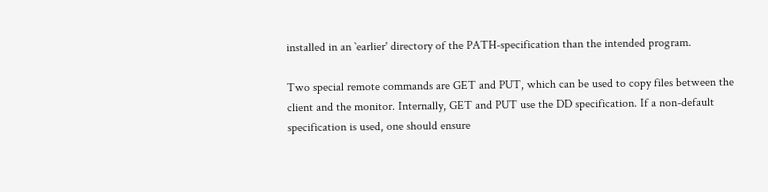installed in an `earlier' directory of the PATH-specification than the intended program.

Two special remote commands are GET and PUT, which can be used to copy files between the client and the monitor. Internally, GET and PUT use the DD specification. If a non-default specification is used, one should ensure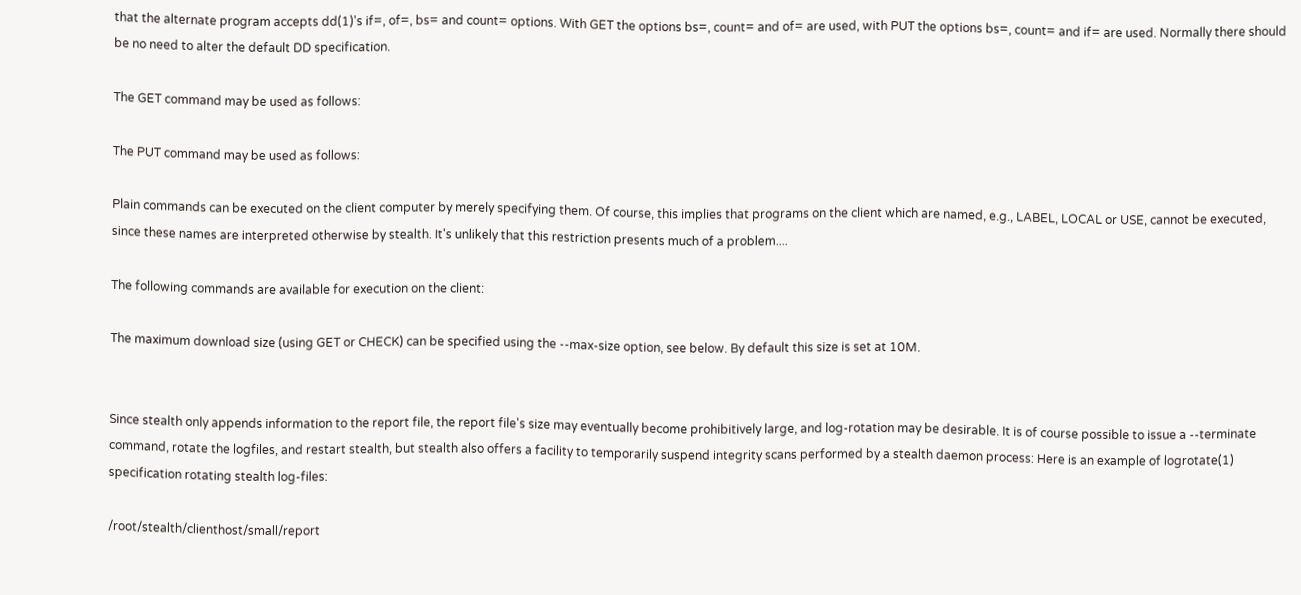that the alternate program accepts dd(1)'s if=, of=, bs= and count= options. With GET the options bs=, count= and of= are used, with PUT the options bs=, count= and if= are used. Normally there should be no need to alter the default DD specification.

The GET command may be used as follows:

The PUT command may be used as follows:

Plain commands can be executed on the client computer by merely specifying them. Of course, this implies that programs on the client which are named, e.g., LABEL, LOCAL or USE, cannot be executed, since these names are interpreted otherwise by stealth. It's unlikely that this restriction presents much of a problem....

The following commands are available for execution on the client:

The maximum download size (using GET or CHECK) can be specified using the --max-size option, see below. By default this size is set at 10M.


Since stealth only appends information to the report file, the report file's size may eventually become prohibitively large, and log-rotation may be desirable. It is of course possible to issue a --terminate command, rotate the logfiles, and restart stealth, but stealth also offers a facility to temporarily suspend integrity scans performed by a stealth daemon process: Here is an example of logrotate(1) specification rotating stealth log-files:

/root/stealth/clienthost/small/report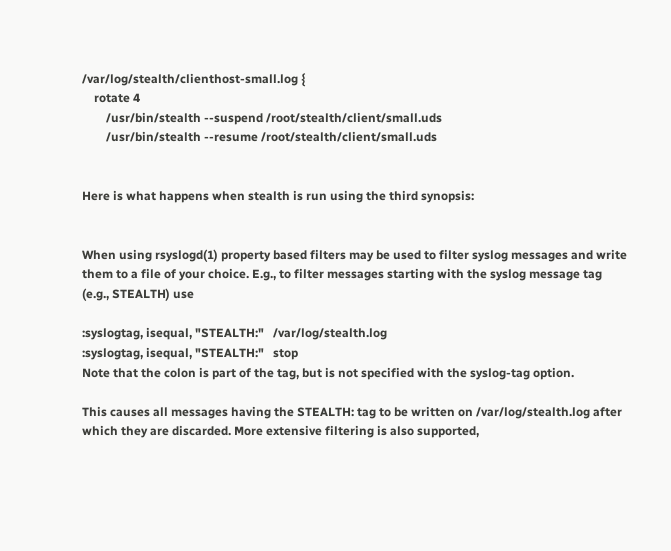/var/log/stealth/clienthost-small.log {
    rotate 4
        /usr/bin/stealth --suspend /root/stealth/client/small.uds
        /usr/bin/stealth --resume /root/stealth/client/small.uds


Here is what happens when stealth is run using the third synopsis:


When using rsyslogd(1) property based filters may be used to filter syslog messages and write them to a file of your choice. E.g., to filter messages starting with the syslog message tag (e.g., STEALTH) use

:syslogtag, isequal, "STEALTH:"   /var/log/stealth.log
:syslogtag, isequal, "STEALTH:"   stop
Note that the colon is part of the tag, but is not specified with the syslog-tag option.

This causes all messages having the STEALTH: tag to be written on /var/log/stealth.log after which they are discarded. More extensive filtering is also supported,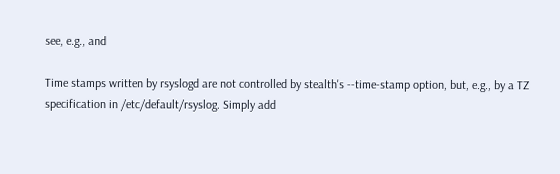see, e.g., and

Time stamps written by rsyslogd are not controlled by stealth's --time-stamp option, but, e.g., by a TZ specification in /etc/default/rsyslog. Simply add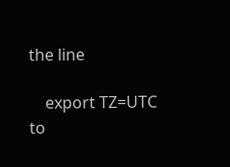the line

    export TZ=UTC
to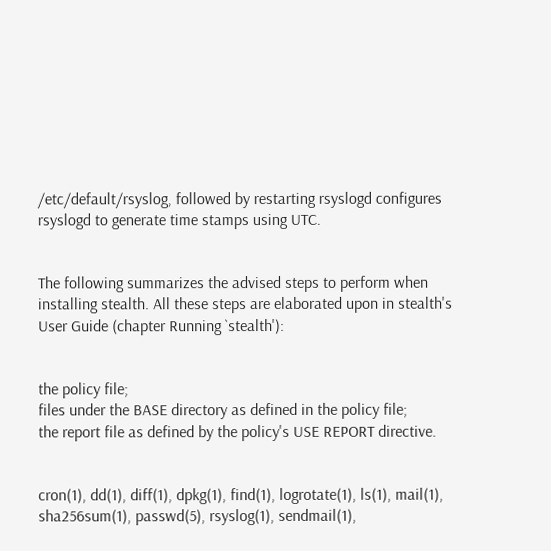/etc/default/rsyslog, followed by restarting rsyslogd configures rsyslogd to generate time stamps using UTC.


The following summarizes the advised steps to perform when installing stealth. All these steps are elaborated upon in stealth's User Guide (chapter Running `stealth'):


the policy file;
files under the BASE directory as defined in the policy file;
the report file as defined by the policy's USE REPORT directive.


cron(1), dd(1), diff(1), dpkg(1), find(1), logrotate(1), ls(1), mail(1), sha256sum(1), passwd(5), rsyslog(1), sendmail(1),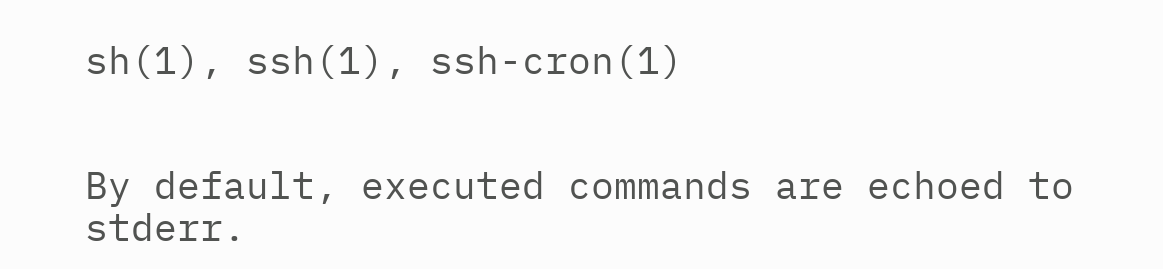sh(1), ssh(1), ssh-cron(1)


By default, executed commands are echoed to stderr.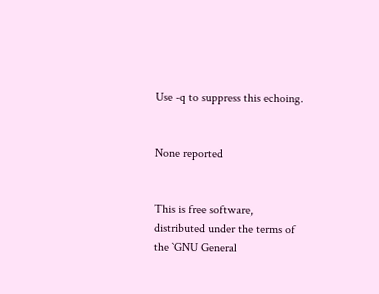Use -q to suppress this echoing.


None reported


This is free software, distributed under the terms of the `GNU General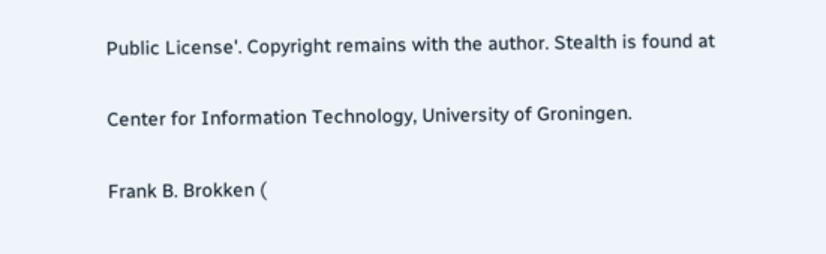Public License'. Copyright remains with the author. Stealth is found at


Center for Information Technology, University of Groningen.


Frank B. Brokken (